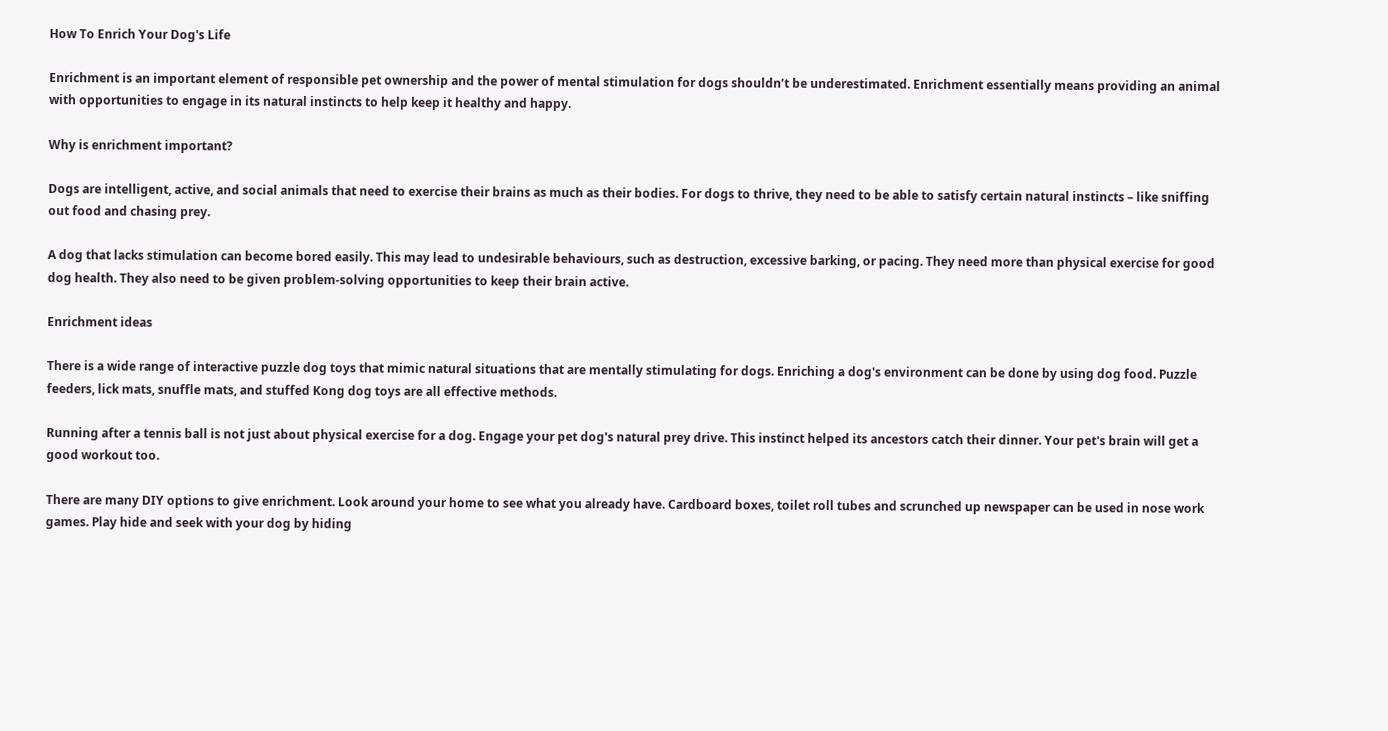How To Enrich Your Dog's Life

Enrichment is an important element of responsible pet ownership and the power of mental stimulation for dogs shouldn’t be underestimated. Enrichment essentially means providing an animal with opportunities to engage in its natural instincts to help keep it healthy and happy.

Why is enrichment important?

Dogs are intelligent, active, and social animals that need to exercise their brains as much as their bodies. For dogs to thrive, they need to be able to satisfy certain natural instincts – like sniffing out food and chasing prey.

A dog that lacks stimulation can become bored easily. This may lead to undesirable behaviours, such as destruction, excessive barking, or pacing. They need more than physical exercise for good dog health. They also need to be given problem-solving opportunities to keep their brain active.

Enrichment ideas

There is a wide range of interactive puzzle dog toys that mimic natural situations that are mentally stimulating for dogs. Enriching a dog's environment can be done by using dog food. Puzzle feeders, lick mats, snuffle mats, and stuffed Kong dog toys are all effective methods.

Running after a tennis ball is not just about physical exercise for a dog. Engage your pet dog's natural prey drive. This instinct helped its ancestors catch their dinner. Your pet's brain will get a good workout too.

There are many DIY options to give enrichment. Look around your home to see what you already have. Cardboard boxes, toilet roll tubes and scrunched up newspaper can be used in nose work games. Play hide and seek with your dog by hiding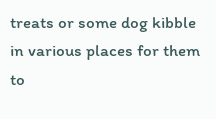treats or some dog kibble in various places for them to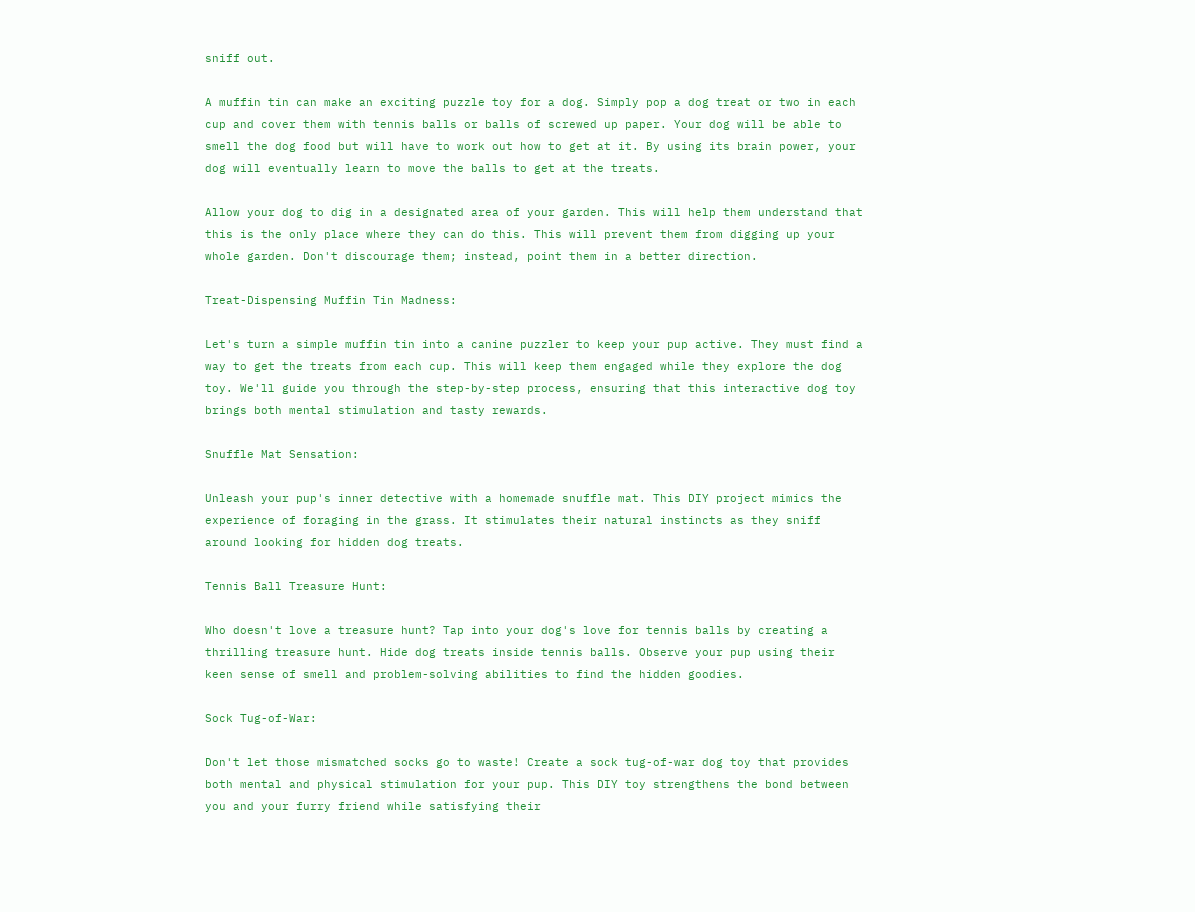sniff out.

A muffin tin can make an exciting puzzle toy for a dog. Simply pop a dog treat or two in each cup and cover them with tennis balls or balls of screwed up paper. Your dog will be able to smell the dog food but will have to work out how to get at it. By using its brain power, your dog will eventually learn to move the balls to get at the treats.

Allow your dog to dig in a designated area of your garden. This will help them understand that this is the only place where they can do this. This will prevent them from digging up your whole garden. Don't discourage them; instead, point them in a better direction.

Treat-Dispensing Muffin Tin Madness:

Let's turn a simple muffin tin into a canine puzzler to keep your pup active. They must find a way to get the treats from each cup. This will keep them engaged while they explore the dog toy. We'll guide you through the step-by-step process, ensuring that this interactive dog toy brings both mental stimulation and tasty rewards.

Snuffle Mat Sensation:

Unleash your pup's inner detective with a homemade snuffle mat. This DIY project mimics the experience of foraging in the grass. It stimulates their natural instincts as they sniff around looking for hidden dog treats.

Tennis Ball Treasure Hunt:

Who doesn't love a treasure hunt? Tap into your dog's love for tennis balls by creating a thrilling treasure hunt. Hide dog treats inside tennis balls. Observe your pup using their keen sense of smell and problem-solving abilities to find the hidden goodies.

Sock Tug-of-War:

Don't let those mismatched socks go to waste! Create a sock tug-of-war dog toy that provides both mental and physical stimulation for your pup. This DIY toy strengthens the bond between you and your furry friend while satisfying their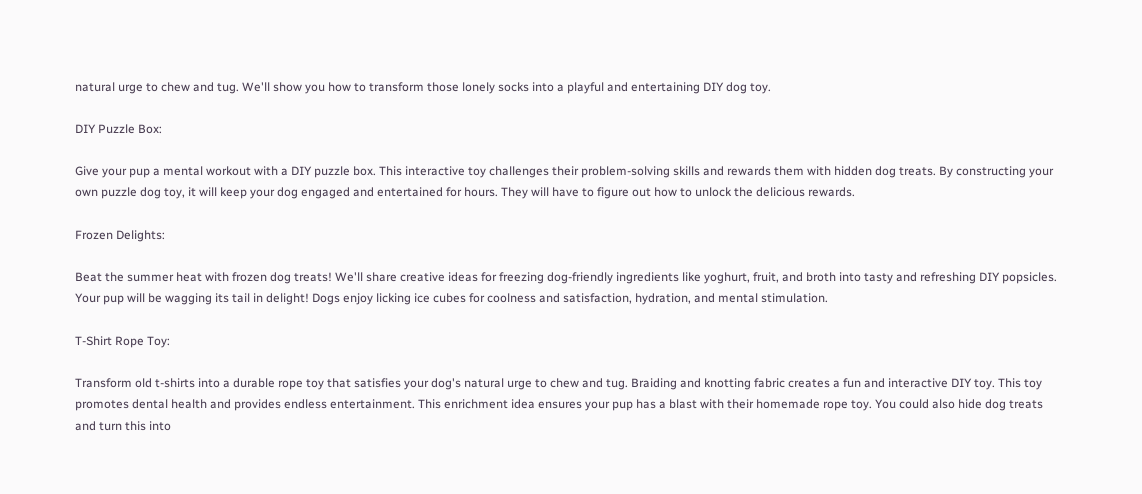natural urge to chew and tug. We'll show you how to transform those lonely socks into a playful and entertaining DIY dog toy.

DIY Puzzle Box:

Give your pup a mental workout with a DIY puzzle box. This interactive toy challenges their problem-solving skills and rewards them with hidden dog treats. By constructing your own puzzle dog toy, it will keep your dog engaged and entertained for hours. They will have to figure out how to unlock the delicious rewards.

Frozen Delights:

Beat the summer heat with frozen dog treats! We'll share creative ideas for freezing dog-friendly ingredients like yoghurt, fruit, and broth into tasty and refreshing DIY popsicles. Your pup will be wagging its tail in delight! Dogs enjoy licking ice cubes for coolness and satisfaction, hydration, and mental stimulation.

T-Shirt Rope Toy:

Transform old t-shirts into a durable rope toy that satisfies your dog's natural urge to chew and tug. Braiding and knotting fabric creates a fun and interactive DIY toy. This toy promotes dental health and provides endless entertainment. This enrichment idea ensures your pup has a blast with their homemade rope toy. You could also hide dog treats and turn this into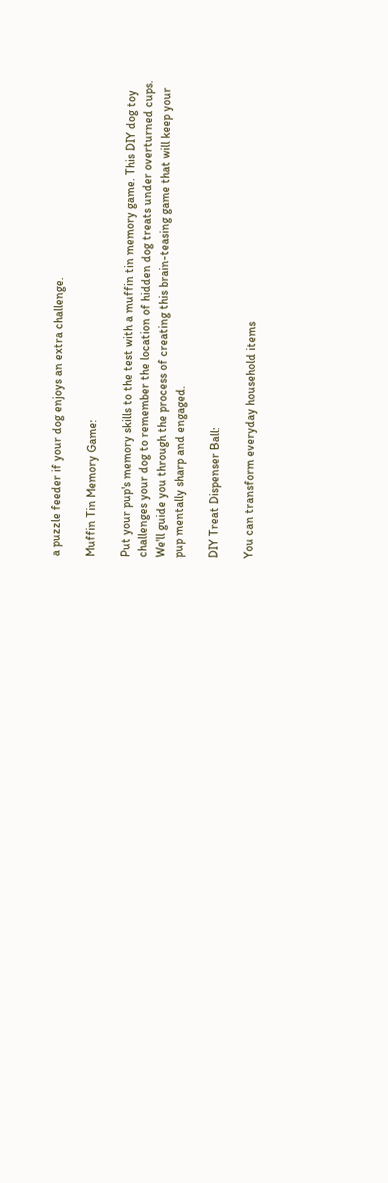a puzzle feeder if your dog enjoys an extra challenge.

Muffin Tin Memory Game:

Put your pup's memory skills to the test with a muffin tin memory game. This DIY dog toy challenges your dog to remember the location of hidden dog treats under overturned cups. We'll guide you through the process of creating this brain-teasing game that will keep your pup mentally sharp and engaged.

DIY Treat Dispenser Ball:

You can transform everyday household items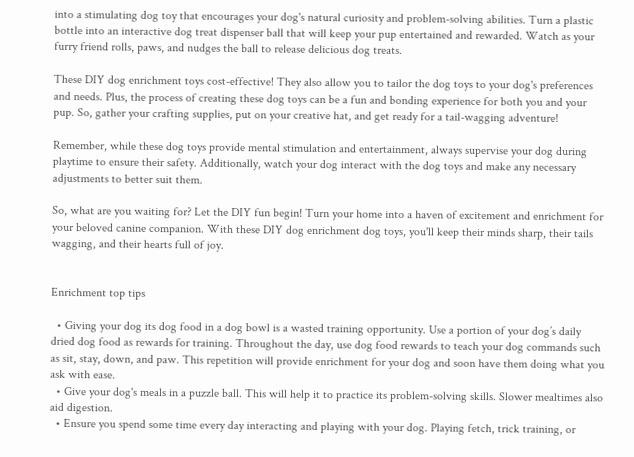into a stimulating dog toy that encourages your dog's natural curiosity and problem-solving abilities. Turn a plastic bottle into an interactive dog treat dispenser ball that will keep your pup entertained and rewarded. Watch as your furry friend rolls, paws, and nudges the ball to release delicious dog treats.

These DIY dog enrichment toys cost-effective! They also allow you to tailor the dog toys to your dog's preferences and needs. Plus, the process of creating these dog toys can be a fun and bonding experience for both you and your pup. So, gather your crafting supplies, put on your creative hat, and get ready for a tail-wagging adventure!

Remember, while these dog toys provide mental stimulation and entertainment, always supervise your dog during playtime to ensure their safety. Additionally, watch your dog interact with the dog toys and make any necessary adjustments to better suit them.

So, what are you waiting for? Let the DIY fun begin! Turn your home into a haven of excitement and enrichment for your beloved canine companion. With these DIY dog enrichment dog toys, you'll keep their minds sharp, their tails wagging, and their hearts full of joy.


Enrichment top tips

  • Giving your dog its dog food in a dog bowl is a wasted training opportunity. Use a portion of your dog’s daily dried dog food as rewards for training. Throughout the day, use dog food rewards to teach your dog commands such as sit, stay, down, and paw. This repetition will provide enrichment for your dog and soon have them doing what you ask with ease.
  • Give your dog's meals in a puzzle ball. This will help it to practice its problem-solving skills. Slower mealtimes also aid digestion.
  • Ensure you spend some time every day interacting and playing with your dog. Playing fetch, trick training, or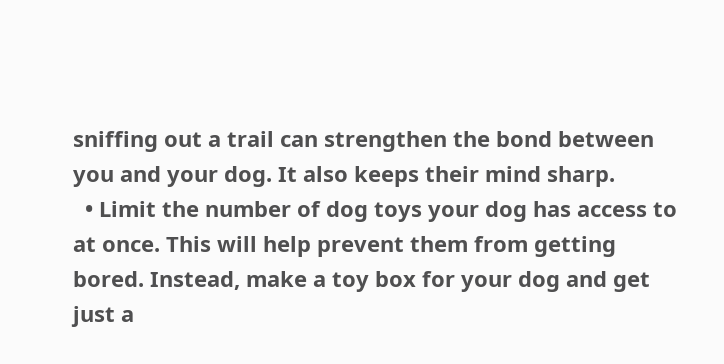sniffing out a trail can strengthen the bond between you and your dog. It also keeps their mind sharp.
  • Limit the number of dog toys your dog has access to at once. This will help prevent them from getting bored. Instead, make a toy box for your dog and get just a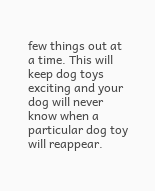few things out at a time. This will keep dog toys exciting and your dog will never know when a particular dog toy will reappear.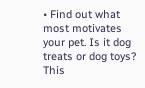• Find out what most motivates your pet. Is it dog treats or dog toys? This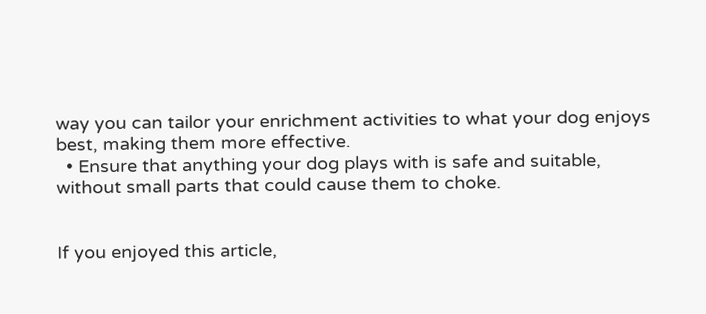way you can tailor your enrichment activities to what your dog enjoys best, making them more effective.
  • Ensure that anything your dog plays with is safe and suitable, without small parts that could cause them to choke.


If you enjoyed this article,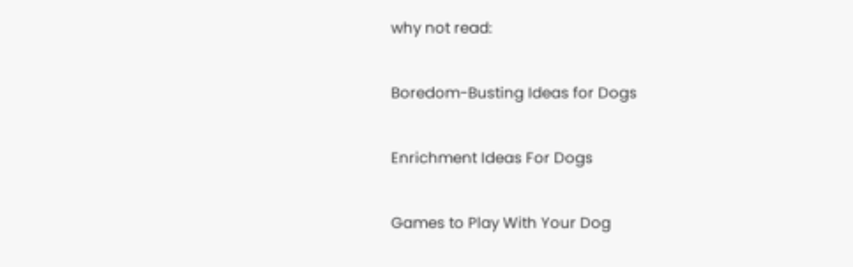why not read:

Boredom-Busting Ideas for Dogs

Enrichment Ideas For Dogs

Games to Play With Your Dog